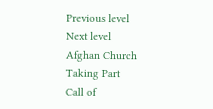Previous level
Next level
Afghan Church
Taking Part
Call of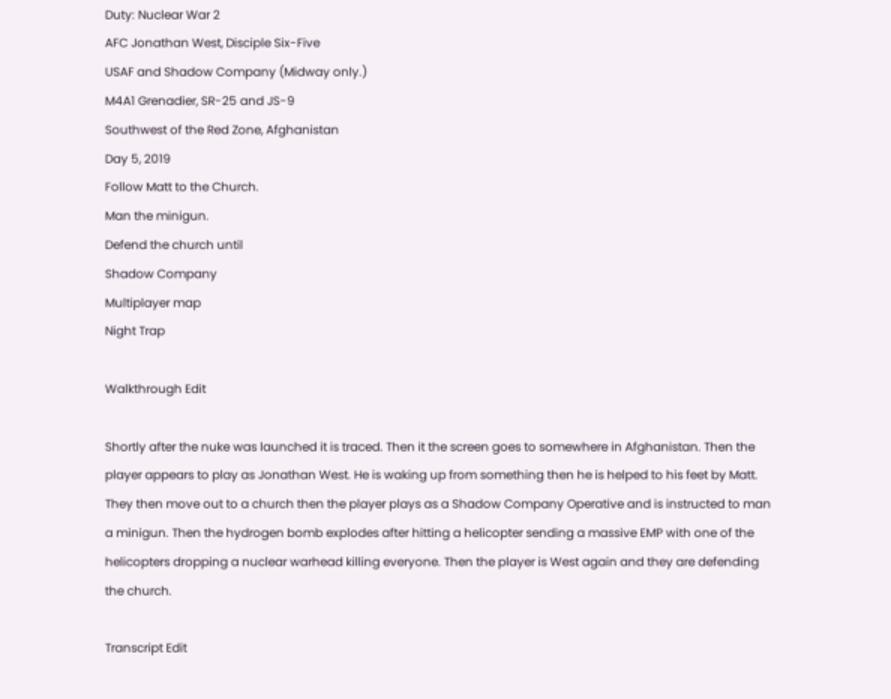Duty: Nuclear War 2
AFC Jonathan West, Disciple Six-Five
USAF and Shadow Company (Midway only.)
M4A1 Grenadier, SR-25 and JS-9
Southwest of the Red Zone, Afghanistan
Day 5, 2019
Follow Matt to the Church.
Man the minigun.
Defend the church until
Shadow Company
Multiplayer map
Night Trap

Walkthrough Edit

Shortly after the nuke was launched it is traced. Then it the screen goes to somewhere in Afghanistan. Then the player appears to play as Jonathan West. He is waking up from something then he is helped to his feet by Matt. They then move out to a church then the player plays as a Shadow Company Operative and is instructed to man a minigun. Then the hydrogen bomb explodes after hitting a helicopter sending a massive EMP with one of the helicopters dropping a nuclear warhead killing everyone. Then the player is West again and they are defending the church.

Transcript Edit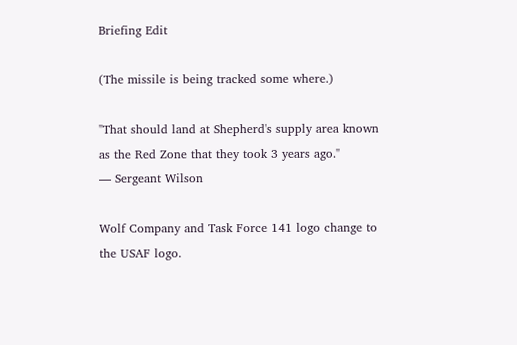Briefing Edit

(The missile is being tracked some where.)

"That should land at Shepherd's supply area known as the Red Zone that they took 3 years ago."
— Sergeant Wilson

Wolf Company and Task Force 141 logo change to the USAF logo.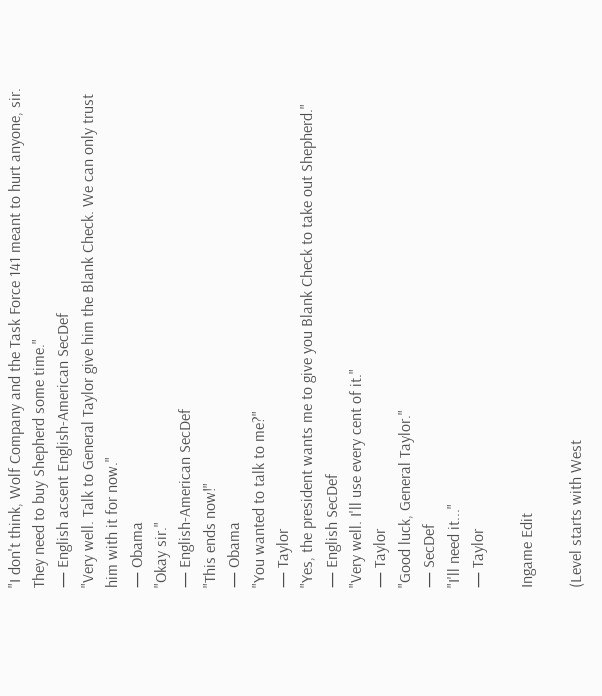"I don't think, Wolf Company and the Task Force 141 meant to hurt anyone, sir. They need to buy Shepherd some time."
— English acsent English-American SecDef
"Very well. Talk to General Taylor give him the Blank Check. We can only trust him with it for now."
— Obama
"Okay sir."
— English-American SecDef
"This ends now!"
— Obama
"You wanted to talk to me?"
— Taylor
"Yes, the president wants me to give you Blank Check to take out Shepherd."
— English SecDef
"Very well. I'll use every cent of it."
— Taylor
"Good luck, General Taylor."
— SecDef
"I'll need it..."
— Taylor

Ingame Edit

(Level starts with West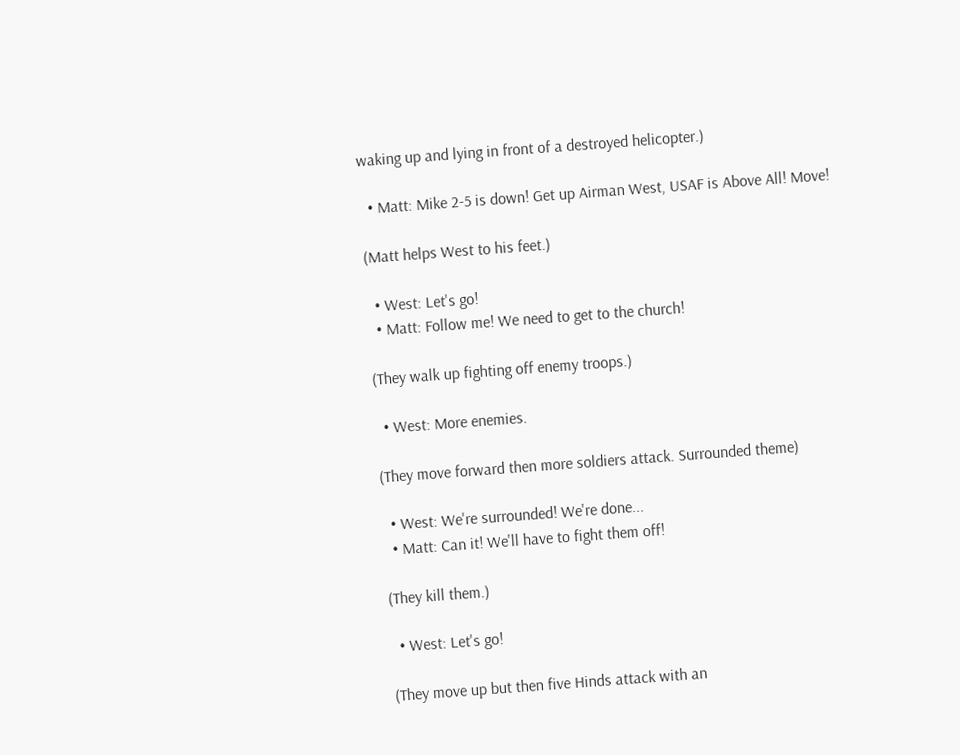waking up and lying in front of a destroyed helicopter.)

  • Matt: Mike 2-5 is down! Get up Airman West, USAF is Above All! Move!

(Matt helps West to his feet.)

  • West: Let's go!
  • Matt: Follow me! We need to get to the church!

(They walk up fighting off enemy troops.)

  • West: More enemies.

(They move forward then more soldiers attack. Surrounded theme)

  • West: We're surrounded! We're done...
  • Matt: Can it! We'll have to fight them off!

(They kill them.)

  • West: Let's go!

(They move up but then five Hinds attack with an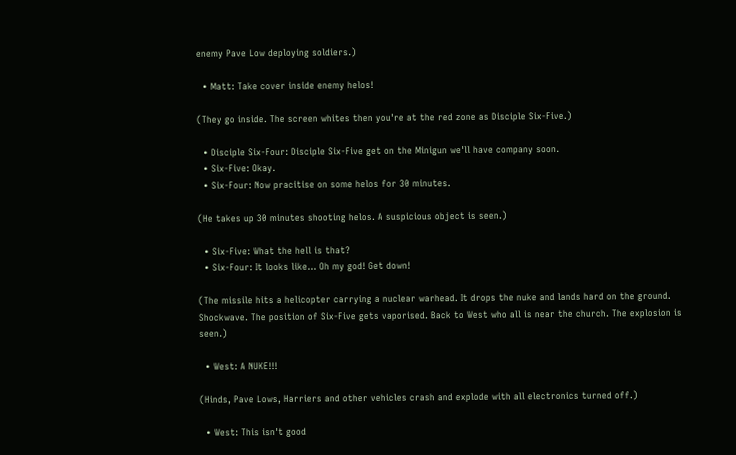enemy Pave Low deploying soldiers.)

  • Matt: Take cover inside enemy helos!

(They go inside. The screen whites then you're at the red zone as Disciple Six-Five.)

  • Disciple Six-Four: Disciple Six-Five get on the Minigun we'll have company soon.
  • Six-Five: Okay.
  • Six-Four: Now pracitise on some helos for 30 minutes.

(He takes up 30 minutes shooting helos. A suspicious object is seen.)

  • Six-Five: What the hell is that?
  • Six-Four: It looks like... Oh my god! Get down!

(The missile hits a helicopter carrying a nuclear warhead. It drops the nuke and lands hard on the ground. Shockwave. The position of Six-Five gets vaporised. Back to West who all is near the church. The explosion is seen.)

  • West: A NUKE!!!

(Hinds, Pave Lows, Harriers and other vehicles crash and explode with all electronics turned off.)

  • West: This isn't good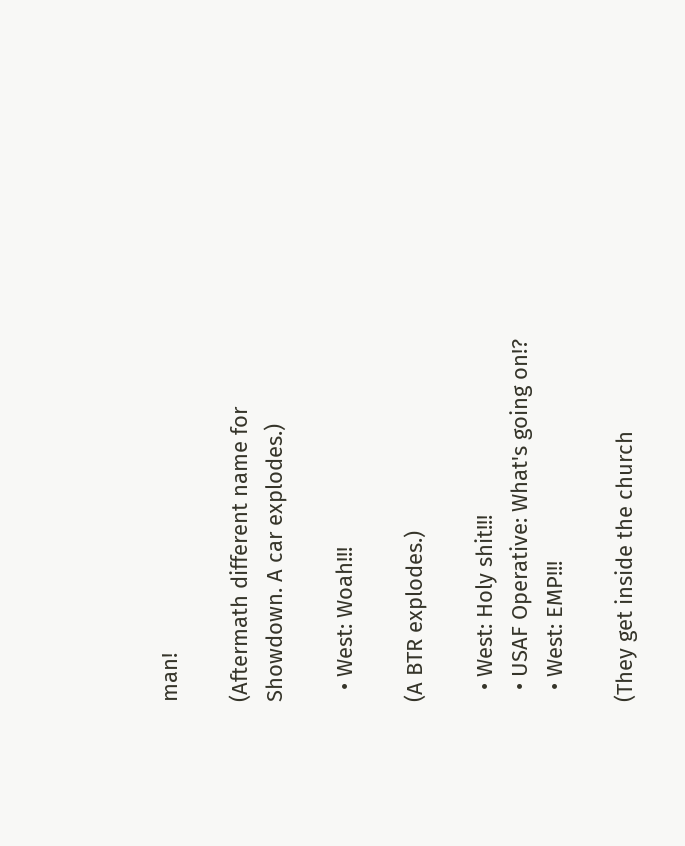man!

(Aftermath different name for Showdown. A car explodes.)

  • West: Woah!!!

(A BTR explodes.)

  • West: Holy shit!!!
  • USAF Operative: What's going on!?
  • West: EMP!!!

(They get inside the church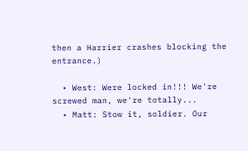then a Harrier crashes blocking the entrance.)

  • West: Were locked in!!! We're screwed man, we're totally...
  • Matt: Stow it, soldier. Our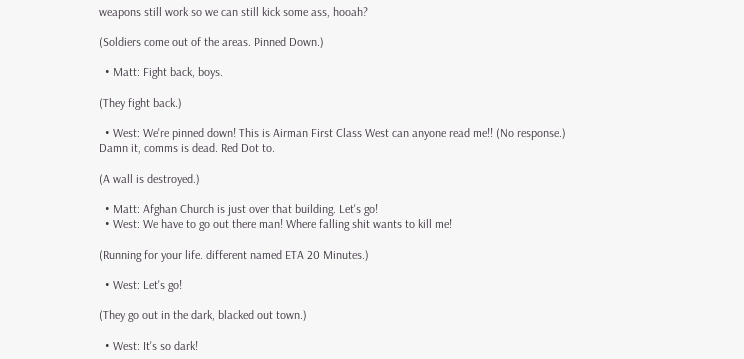weapons still work so we can still kick some ass, hooah?

(Soldiers come out of the areas. Pinned Down.)

  • Matt: Fight back, boys.

(They fight back.)

  • West: We're pinned down! This is Airman First Class West can anyone read me!! (No response.) Damn it, comms is dead. Red Dot to.

(A wall is destroyed.)

  • Matt: Afghan Church is just over that building. Let's go!
  • West: We have to go out there man! Where falling shit wants to kill me!

(Running for your life. different named ETA 20 Minutes.)

  • West: Let's go!

(They go out in the dark, blacked out town.)

  • West: It's so dark!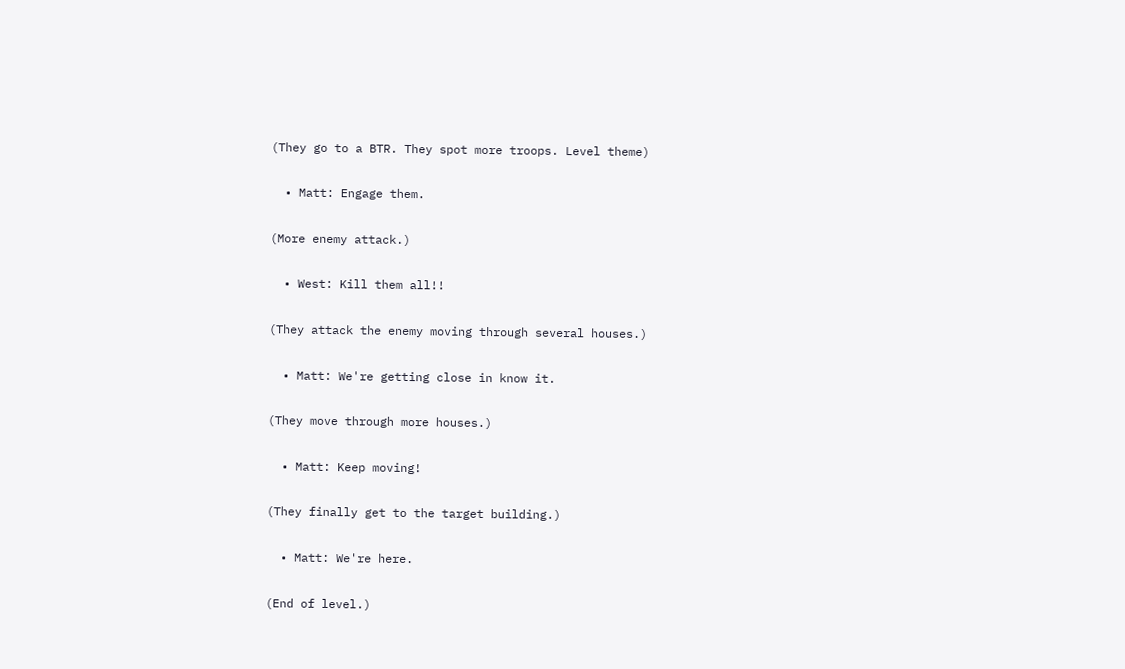(They go to a BTR. They spot more troops. Level theme)

  • Matt: Engage them.

(More enemy attack.)

  • West: Kill them all!!

(They attack the enemy moving through several houses.)

  • Matt: We're getting close in know it.

(They move through more houses.)

  • Matt: Keep moving!

(They finally get to the target building.)

  • Matt: We're here.

(End of level.)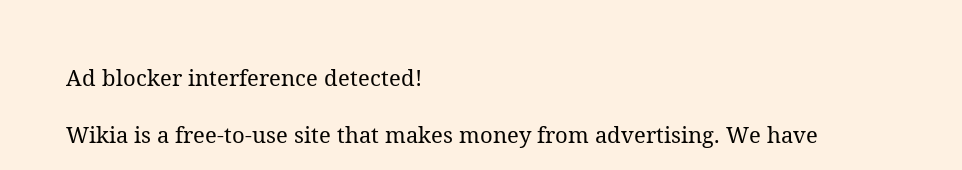Ad blocker interference detected!

Wikia is a free-to-use site that makes money from advertising. We have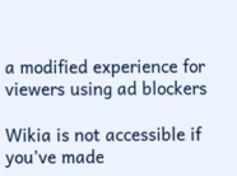a modified experience for viewers using ad blockers

Wikia is not accessible if you’ve made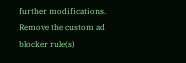further modifications. Remove the custom ad blocker rule(s)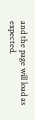and the page will load as expected.